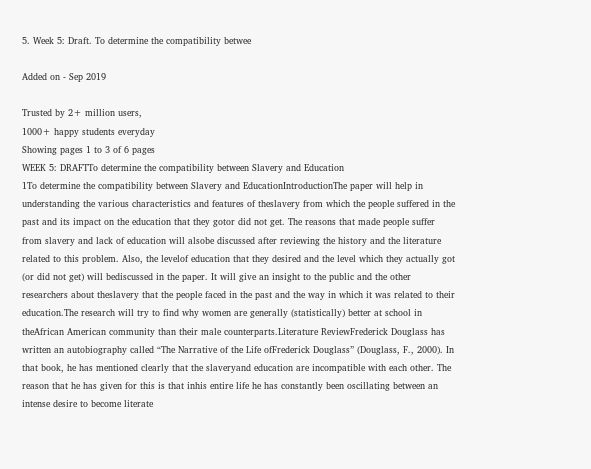5. Week 5: Draft. To determine the compatibility betwee

Added on - Sep 2019

Trusted by 2+ million users,
1000+ happy students everyday
Showing pages 1 to 3 of 6 pages
WEEK 5: DRAFTTo determine the compatibility between Slavery and Education
1To determine the compatibility between Slavery and EducationIntroductionThe paper will help in understanding the various characteristics and features of theslavery from which the people suffered in the past and its impact on the education that they gotor did not get. The reasons that made people suffer from slavery and lack of education will alsobe discussed after reviewing the history and the literature related to this problem. Also, the levelof education that they desired and the level which they actually got (or did not get) will bediscussed in the paper. It will give an insight to the public and the other researchers about theslavery that the people faced in the past and the way in which it was related to their education.The research will try to find why women are generally (statistically) better at school in theAfrican American community than their male counterparts.Literature ReviewFrederick Douglass has written an autobiography called “The Narrative of the Life ofFrederick Douglass” (Douglass, F., 2000). In that book, he has mentioned clearly that the slaveryand education are incompatible with each other. The reason that he has given for this is that inhis entire life he has constantly been oscillating between an intense desire to become literate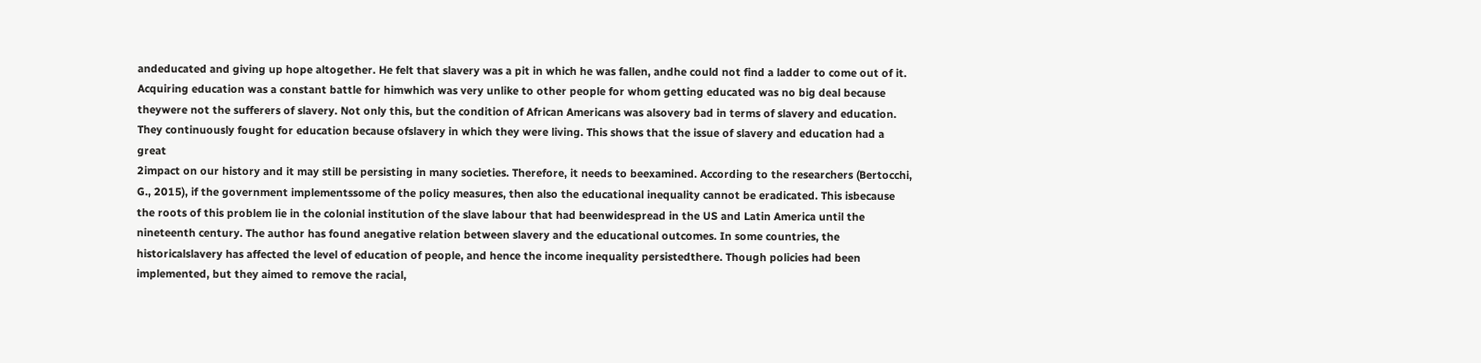andeducated and giving up hope altogether. He felt that slavery was a pit in which he was fallen, andhe could not find a ladder to come out of it. Acquiring education was a constant battle for himwhich was very unlike to other people for whom getting educated was no big deal because theywere not the sufferers of slavery. Not only this, but the condition of African Americans was alsovery bad in terms of slavery and education. They continuously fought for education because ofslavery in which they were living. This shows that the issue of slavery and education had a great
2impact on our history and it may still be persisting in many societies. Therefore, it needs to beexamined. According to the researchers (Bertocchi, G., 2015), if the government implementssome of the policy measures, then also the educational inequality cannot be eradicated. This isbecause the roots of this problem lie in the colonial institution of the slave labour that had beenwidespread in the US and Latin America until the nineteenth century. The author has found anegative relation between slavery and the educational outcomes. In some countries, the historicalslavery has affected the level of education of people, and hence the income inequality persistedthere. Though policies had been implemented, but they aimed to remove the racial,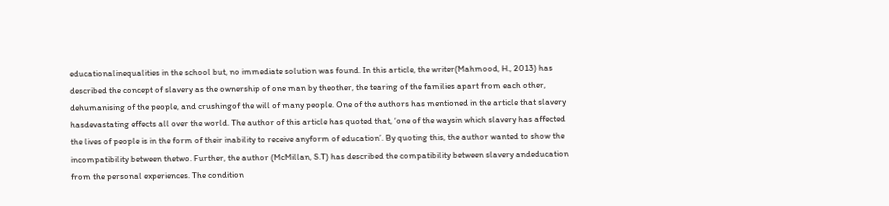educationalinequalities in the school but, no immediate solution was found. In this article, the writer(Mahmood, H., 2013) has described the concept of slavery as the ownership of one man by theother, the tearing of the families apart from each other, dehumanising of the people, and crushingof the will of many people. One of the authors has mentioned in the article that slavery hasdevastating effects all over the world. The author of this article has quoted that, ‘one of the waysin which slavery has affected the lives of people is in the form of their inability to receive anyform of education’. By quoting this, the author wanted to show the incompatibility between thetwo. Further, the author (McMillan, S.T) has described the compatibility between slavery andeducation from the personal experiences. The condition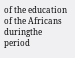of the education of the Africans duringthe period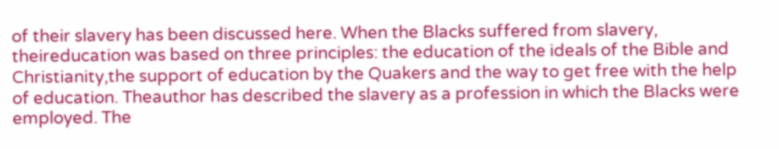of their slavery has been discussed here. When the Blacks suffered from slavery, theireducation was based on three principles: the education of the ideals of the Bible and Christianity,the support of education by the Quakers and the way to get free with the help of education. Theauthor has described the slavery as a profession in which the Blacks were employed. The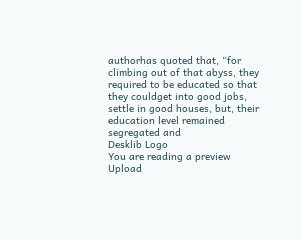authorhas quoted that, “for climbing out of that abyss, they required to be educated so that they couldget into good jobs, settle in good houses, but, their education level remained segregated and
Desklib Logo
You are reading a preview
Upload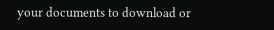your documents to download or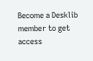Become a Desklib member to get access